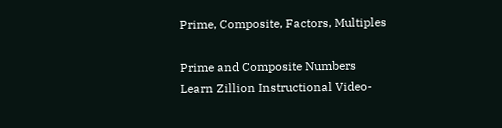Prime, Composite, Factors, Multiples

Prime and Composite Numbers
Learn Zillion Instructional Video-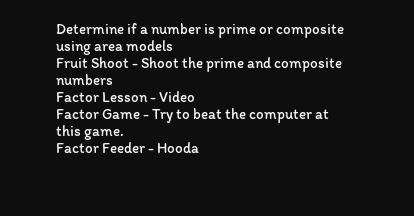Determine if a number is prime or composite using area models
Fruit Shoot - Shoot the prime and composite numbers
Factor Lesson - Video
Factor Game - Try to beat the computer at this game.
Factor Feeder - Hooda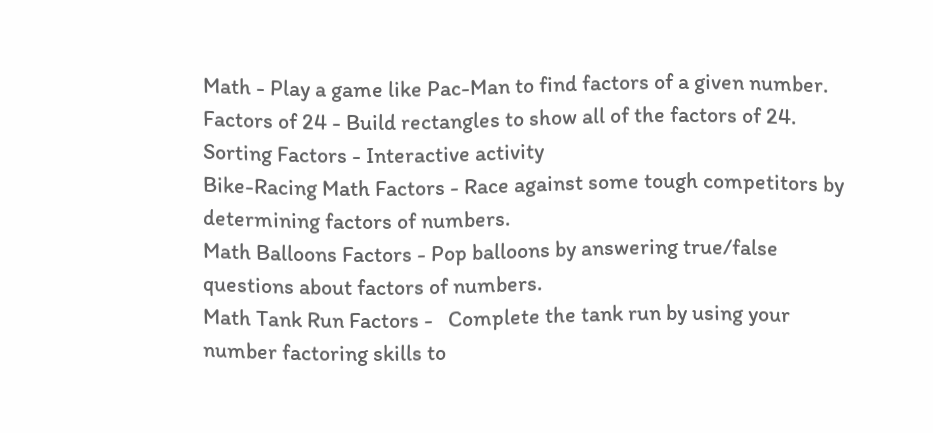Math - Play a game like Pac-Man to find factors of a given number.
Factors of 24 - Build rectangles to show all of the factors of 24.
Sorting Factors - Interactive activity
Bike-Racing Math Factors - Race against some tough competitors by determining factors of numbers.
Math Balloons Factors - Pop balloons by answering true/false questions about factors of numbers.
Math Tank Run Factors -   Complete the tank run by using your number factoring skills to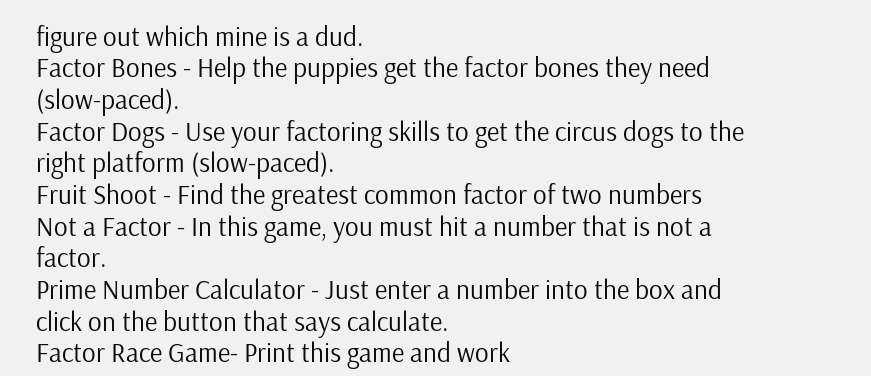figure out which mine is a dud.
Factor Bones - Help the puppies get the factor bones they need (slow-paced).
Factor Dogs - Use your factoring skills to get the circus dogs to the right platform (slow-paced).
Fruit Shoot - Find the greatest common factor of two numbers
Not a Factor - In this game, you must hit a number that is not a factor.
Prime Number Calculator - Just enter a number into the box and click on the button that says calculate.
Factor Race Game- Print this game and work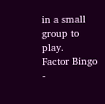in a small group to play.
Factor Bingo -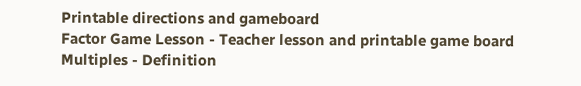Printable directions and gameboard
Factor Game Lesson - Teacher lesson and printable game board
Multiples - Definition